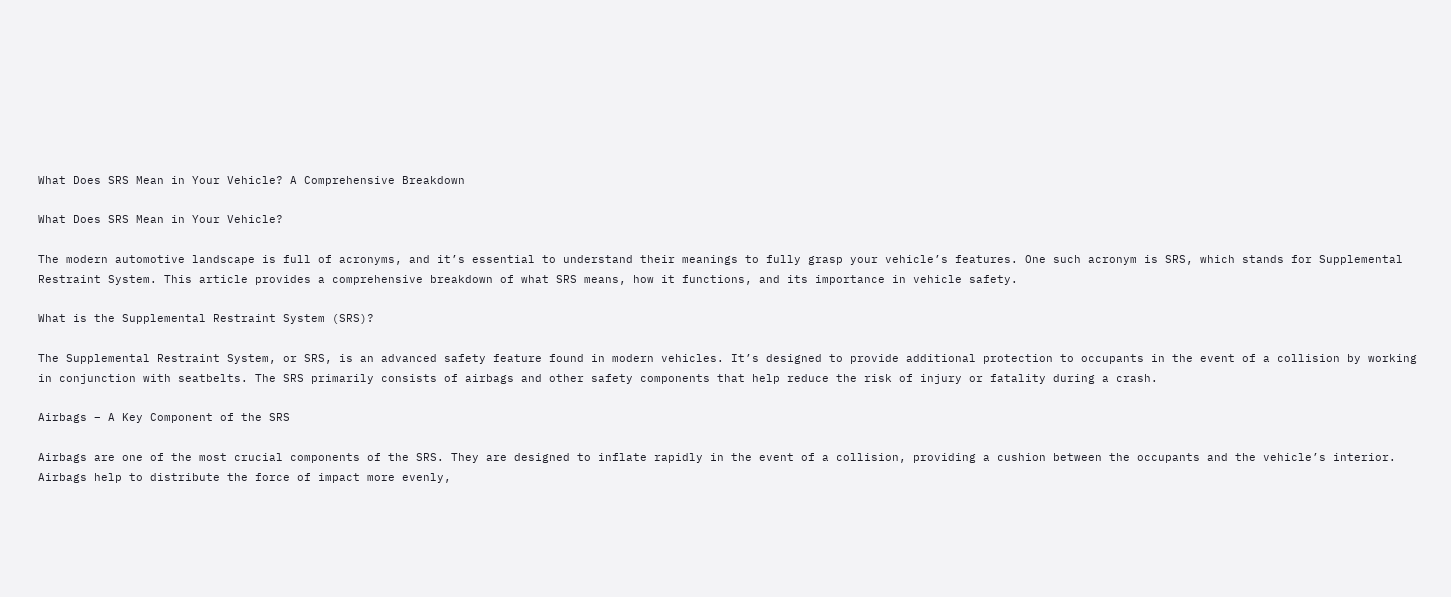What Does SRS Mean in Your Vehicle? A Comprehensive Breakdown

What Does SRS Mean in Your Vehicle?

The modern automotive landscape is full of acronyms, and it’s essential to understand their meanings to fully grasp your vehicle’s features. One such acronym is SRS, which stands for Supplemental Restraint System. This article provides a comprehensive breakdown of what SRS means, how it functions, and its importance in vehicle safety.

What is the Supplemental Restraint System (SRS)?

The Supplemental Restraint System, or SRS, is an advanced safety feature found in modern vehicles. It’s designed to provide additional protection to occupants in the event of a collision by working in conjunction with seatbelts. The SRS primarily consists of airbags and other safety components that help reduce the risk of injury or fatality during a crash.

Airbags – A Key Component of the SRS

Airbags are one of the most crucial components of the SRS. They are designed to inflate rapidly in the event of a collision, providing a cushion between the occupants and the vehicle’s interior. Airbags help to distribute the force of impact more evenly,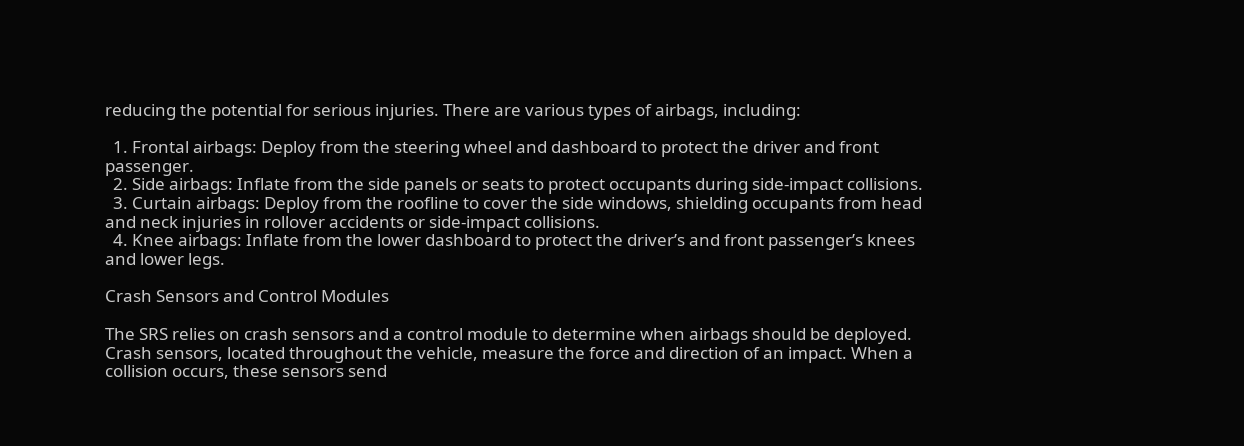reducing the potential for serious injuries. There are various types of airbags, including:

  1. Frontal airbags: Deploy from the steering wheel and dashboard to protect the driver and front passenger.
  2. Side airbags: Inflate from the side panels or seats to protect occupants during side-impact collisions.
  3. Curtain airbags: Deploy from the roofline to cover the side windows, shielding occupants from head and neck injuries in rollover accidents or side-impact collisions.
  4. Knee airbags: Inflate from the lower dashboard to protect the driver’s and front passenger’s knees and lower legs.

Crash Sensors and Control Modules

The SRS relies on crash sensors and a control module to determine when airbags should be deployed. Crash sensors, located throughout the vehicle, measure the force and direction of an impact. When a collision occurs, these sensors send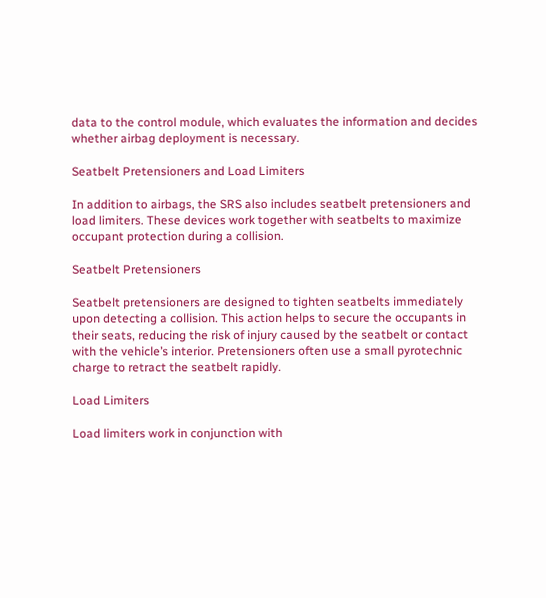data to the control module, which evaluates the information and decides whether airbag deployment is necessary.

Seatbelt Pretensioners and Load Limiters

In addition to airbags, the SRS also includes seatbelt pretensioners and load limiters. These devices work together with seatbelts to maximize occupant protection during a collision.

Seatbelt Pretensioners

Seatbelt pretensioners are designed to tighten seatbelts immediately upon detecting a collision. This action helps to secure the occupants in their seats, reducing the risk of injury caused by the seatbelt or contact with the vehicle’s interior. Pretensioners often use a small pyrotechnic charge to retract the seatbelt rapidly.

Load Limiters

Load limiters work in conjunction with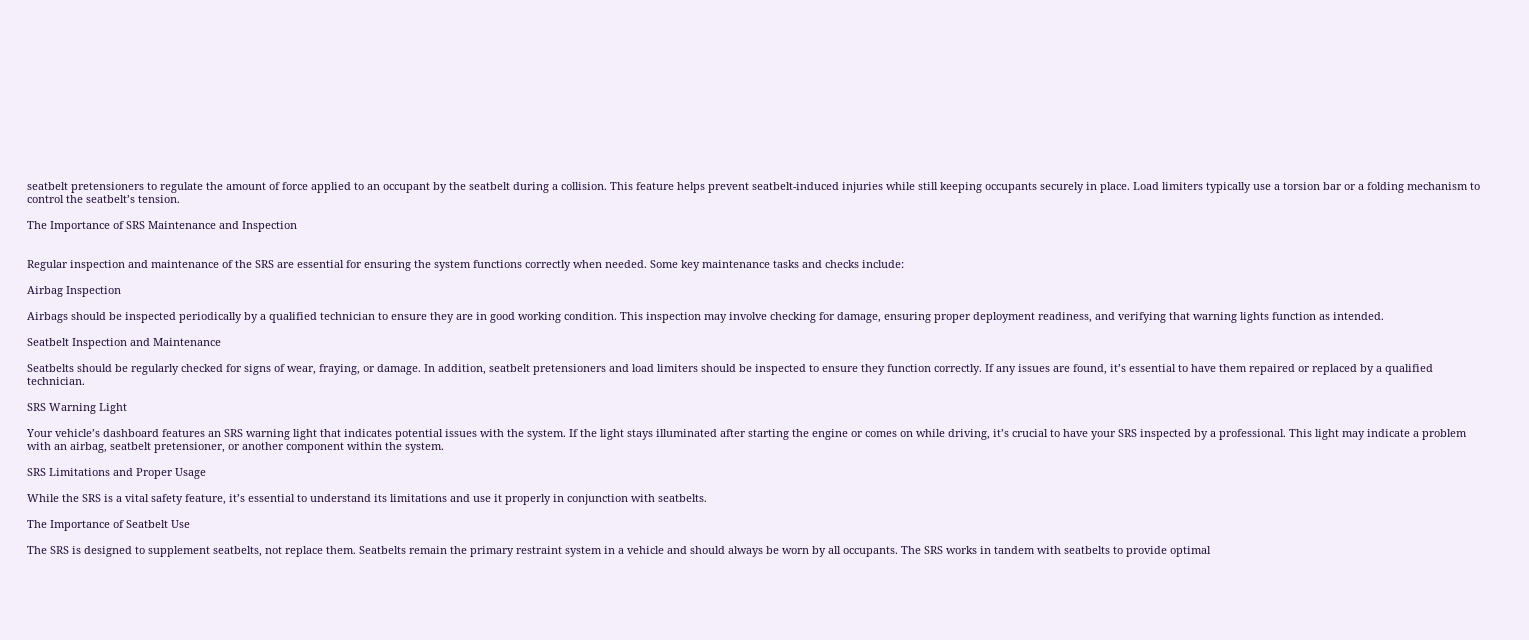seatbelt pretensioners to regulate the amount of force applied to an occupant by the seatbelt during a collision. This feature helps prevent seatbelt-induced injuries while still keeping occupants securely in place. Load limiters typically use a torsion bar or a folding mechanism to control the seatbelt’s tension.

The Importance of SRS Maintenance and Inspection


Regular inspection and maintenance of the SRS are essential for ensuring the system functions correctly when needed. Some key maintenance tasks and checks include:

Airbag Inspection

Airbags should be inspected periodically by a qualified technician to ensure they are in good working condition. This inspection may involve checking for damage, ensuring proper deployment readiness, and verifying that warning lights function as intended.

Seatbelt Inspection and Maintenance

Seatbelts should be regularly checked for signs of wear, fraying, or damage. In addition, seatbelt pretensioners and load limiters should be inspected to ensure they function correctly. If any issues are found, it’s essential to have them repaired or replaced by a qualified technician.

SRS Warning Light

Your vehicle’s dashboard features an SRS warning light that indicates potential issues with the system. If the light stays illuminated after starting the engine or comes on while driving, it’s crucial to have your SRS inspected by a professional. This light may indicate a problem with an airbag, seatbelt pretensioner, or another component within the system.

SRS Limitations and Proper Usage

While the SRS is a vital safety feature, it’s essential to understand its limitations and use it properly in conjunction with seatbelts.

The Importance of Seatbelt Use

The SRS is designed to supplement seatbelts, not replace them. Seatbelts remain the primary restraint system in a vehicle and should always be worn by all occupants. The SRS works in tandem with seatbelts to provide optimal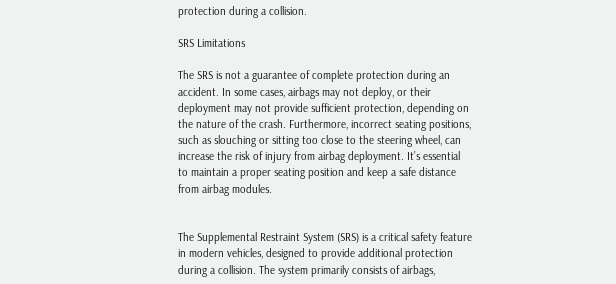protection during a collision.

SRS Limitations

The SRS is not a guarantee of complete protection during an accident. In some cases, airbags may not deploy, or their deployment may not provide sufficient protection, depending on the nature of the crash. Furthermore, incorrect seating positions, such as slouching or sitting too close to the steering wheel, can increase the risk of injury from airbag deployment. It’s essential to maintain a proper seating position and keep a safe distance from airbag modules.


The Supplemental Restraint System (SRS) is a critical safety feature in modern vehicles, designed to provide additional protection during a collision. The system primarily consists of airbags,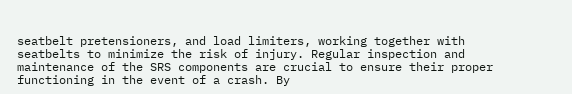seatbelt pretensioners, and load limiters, working together with seatbelts to minimize the risk of injury. Regular inspection and maintenance of the SRS components are crucial to ensure their proper functioning in the event of a crash. By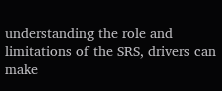understanding the role and limitations of the SRS, drivers can make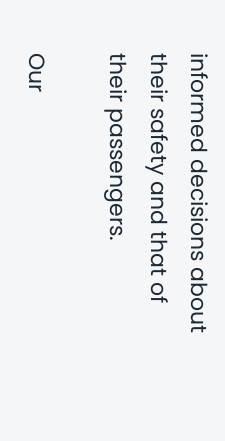informed decisions about their safety and that of their passengers.

Our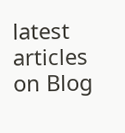latest articles on Blog